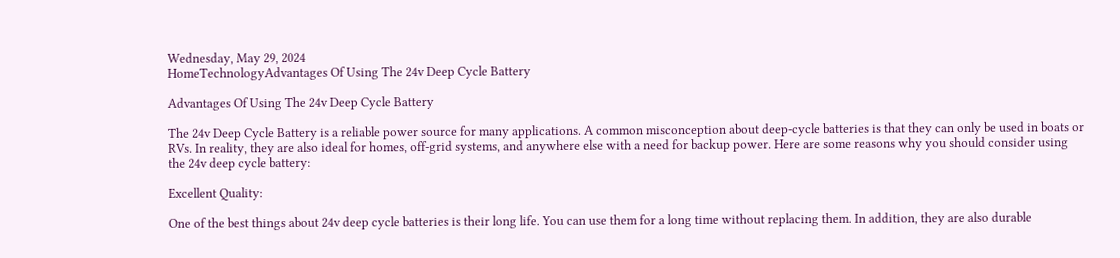Wednesday, May 29, 2024
HomeTechnologyAdvantages Of Using The 24v Deep Cycle Battery

Advantages Of Using The 24v Deep Cycle Battery

The 24v Deep Cycle Battery is a reliable power source for many applications. A common misconception about deep-cycle batteries is that they can only be used in boats or RVs. In reality, they are also ideal for homes, off-grid systems, and anywhere else with a need for backup power. Here are some reasons why you should consider using the 24v deep cycle battery:

Excellent Quality:

One of the best things about 24v deep cycle batteries is their long life. You can use them for a long time without replacing them. In addition, they are also durable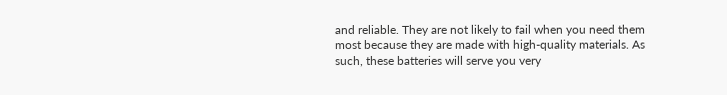and reliable. They are not likely to fail when you need them most because they are made with high-quality materials. As such, these batteries will serve you very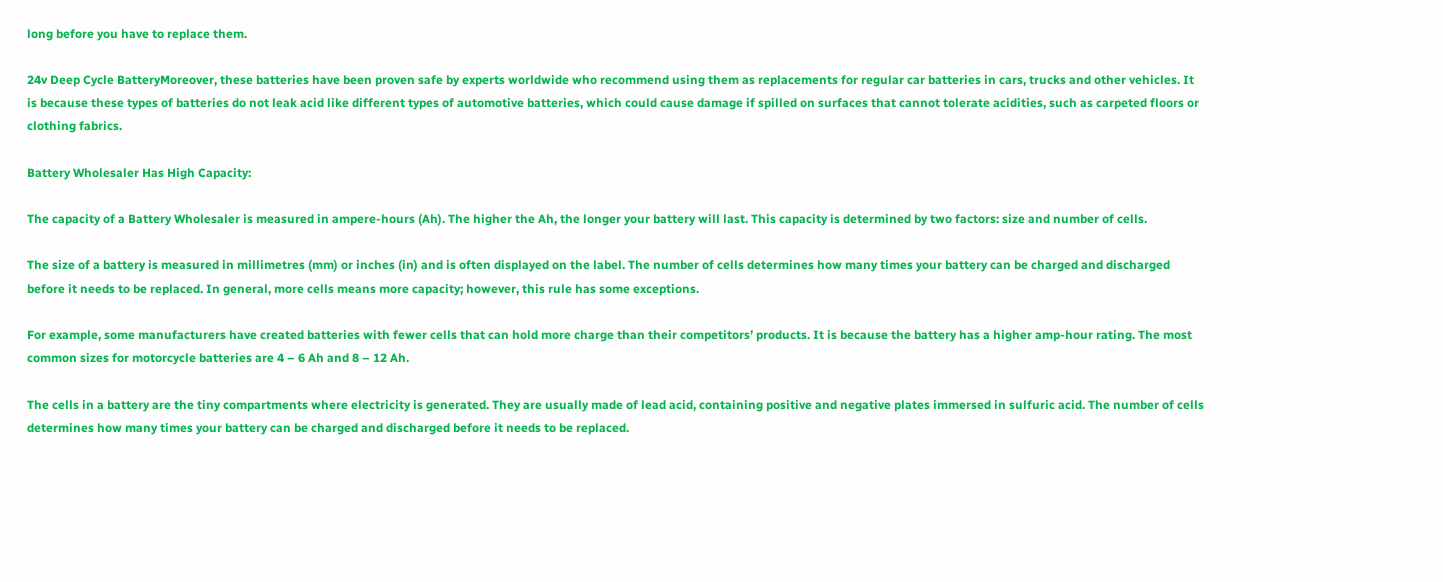long before you have to replace them.

24v Deep Cycle BatteryMoreover, these batteries have been proven safe by experts worldwide who recommend using them as replacements for regular car batteries in cars, trucks and other vehicles. It is because these types of batteries do not leak acid like different types of automotive batteries, which could cause damage if spilled on surfaces that cannot tolerate acidities, such as carpeted floors or clothing fabrics.

Battery Wholesaler Has High Capacity:

The capacity of a Battery Wholesaler is measured in ampere-hours (Ah). The higher the Ah, the longer your battery will last. This capacity is determined by two factors: size and number of cells.

The size of a battery is measured in millimetres (mm) or inches (in) and is often displayed on the label. The number of cells determines how many times your battery can be charged and discharged before it needs to be replaced. In general, more cells means more capacity; however, this rule has some exceptions.

For example, some manufacturers have created batteries with fewer cells that can hold more charge than their competitors’ products. It is because the battery has a higher amp-hour rating. The most common sizes for motorcycle batteries are 4 – 6 Ah and 8 – 12 Ah.

The cells in a battery are the tiny compartments where electricity is generated. They are usually made of lead acid, containing positive and negative plates immersed in sulfuric acid. The number of cells determines how many times your battery can be charged and discharged before it needs to be replaced.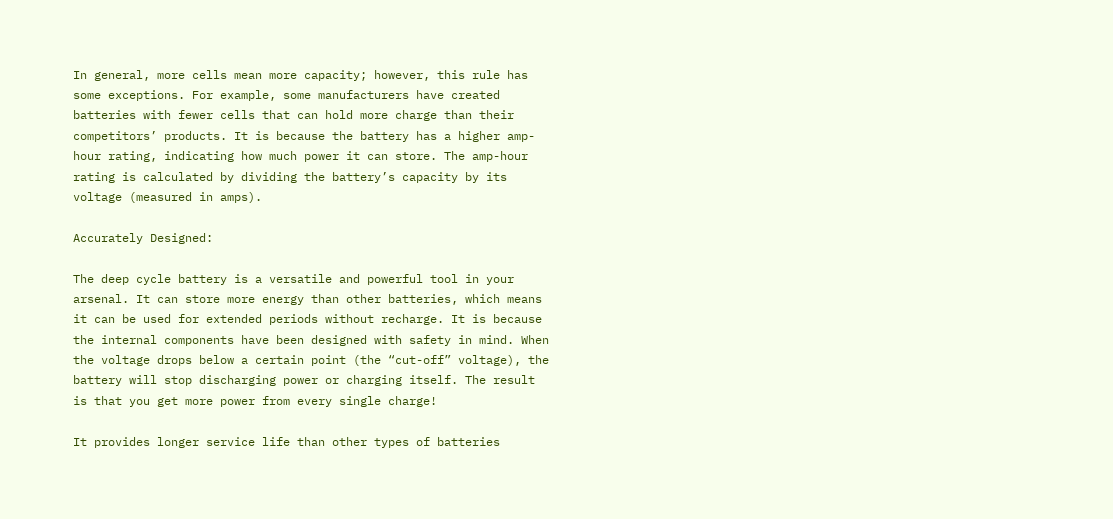In general, more cells mean more capacity; however, this rule has some exceptions. For example, some manufacturers have created batteries with fewer cells that can hold more charge than their competitors’ products. It is because the battery has a higher amp-hour rating, indicating how much power it can store. The amp-hour rating is calculated by dividing the battery’s capacity by its voltage (measured in amps).

Accurately Designed:

The deep cycle battery is a versatile and powerful tool in your arsenal. It can store more energy than other batteries, which means it can be used for extended periods without recharge. It is because the internal components have been designed with safety in mind. When the voltage drops below a certain point (the “cut-off” voltage), the battery will stop discharging power or charging itself. The result is that you get more power from every single charge!

It provides longer service life than other types of batteries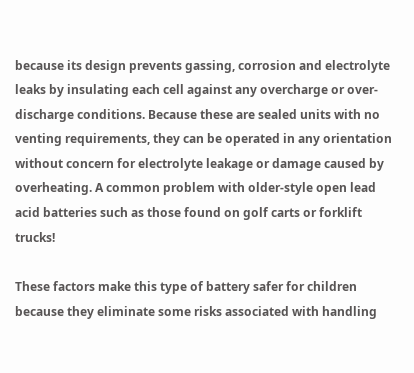because its design prevents gassing, corrosion and electrolyte leaks by insulating each cell against any overcharge or over-discharge conditions. Because these are sealed units with no venting requirements, they can be operated in any orientation without concern for electrolyte leakage or damage caused by overheating. A common problem with older-style open lead acid batteries such as those found on golf carts or forklift trucks!

These factors make this type of battery safer for children because they eliminate some risks associated with handling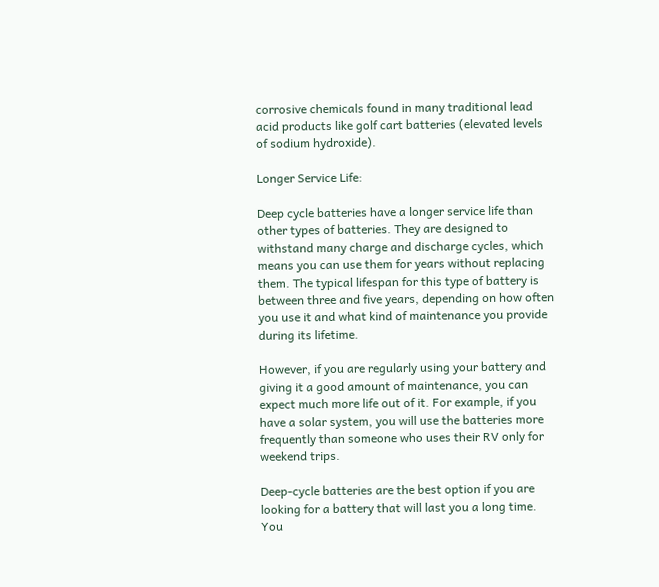corrosive chemicals found in many traditional lead acid products like golf cart batteries (elevated levels of sodium hydroxide).

Longer Service Life:

Deep cycle batteries have a longer service life than other types of batteries. They are designed to withstand many charge and discharge cycles, which means you can use them for years without replacing them. The typical lifespan for this type of battery is between three and five years, depending on how often you use it and what kind of maintenance you provide during its lifetime.

However, if you are regularly using your battery and giving it a good amount of maintenance, you can expect much more life out of it. For example, if you have a solar system, you will use the batteries more frequently than someone who uses their RV only for weekend trips.

Deep-cycle batteries are the best option if you are looking for a battery that will last you a long time. You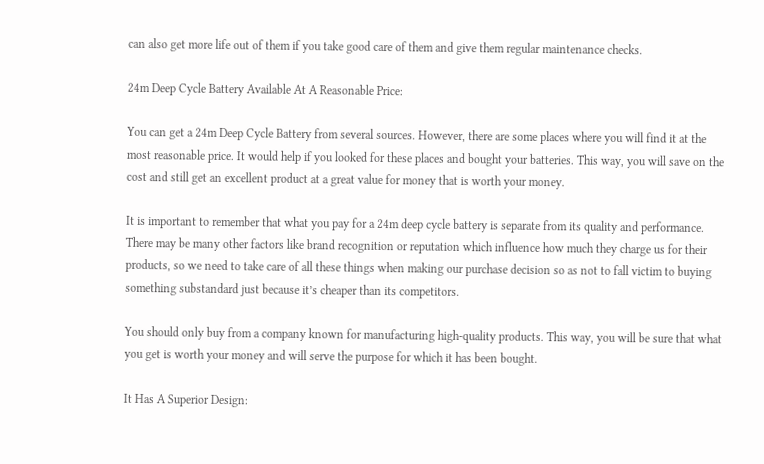can also get more life out of them if you take good care of them and give them regular maintenance checks.

24m Deep Cycle Battery Available At A Reasonable Price:

You can get a 24m Deep Cycle Battery from several sources. However, there are some places where you will find it at the most reasonable price. It would help if you looked for these places and bought your batteries. This way, you will save on the cost and still get an excellent product at a great value for money that is worth your money.

It is important to remember that what you pay for a 24m deep cycle battery is separate from its quality and performance. There may be many other factors like brand recognition or reputation which influence how much they charge us for their products, so we need to take care of all these things when making our purchase decision so as not to fall victim to buying something substandard just because it’s cheaper than its competitors.

You should only buy from a company known for manufacturing high-quality products. This way, you will be sure that what you get is worth your money and will serve the purpose for which it has been bought.

It Has A Superior Design: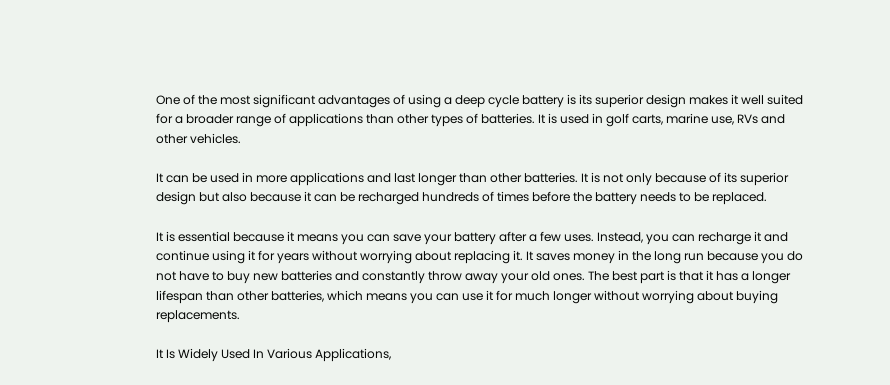One of the most significant advantages of using a deep cycle battery is its superior design makes it well suited for a broader range of applications than other types of batteries. It is used in golf carts, marine use, RVs and other vehicles.

It can be used in more applications and last longer than other batteries. It is not only because of its superior design but also because it can be recharged hundreds of times before the battery needs to be replaced.

It is essential because it means you can save your battery after a few uses. Instead, you can recharge it and continue using it for years without worrying about replacing it. It saves money in the long run because you do not have to buy new batteries and constantly throw away your old ones. The best part is that it has a longer lifespan than other batteries, which means you can use it for much longer without worrying about buying replacements.

It Is Widely Used In Various Applications,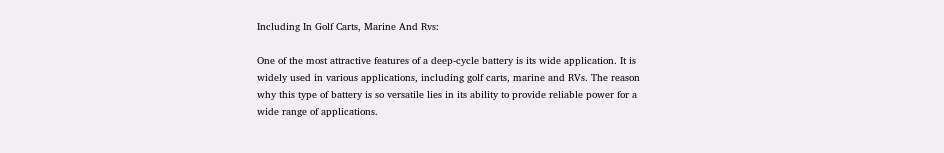Including In Golf Carts, Marine And Rvs:

One of the most attractive features of a deep-cycle battery is its wide application. It is widely used in various applications, including golf carts, marine and RVs. The reason why this type of battery is so versatile lies in its ability to provide reliable power for a wide range of applications.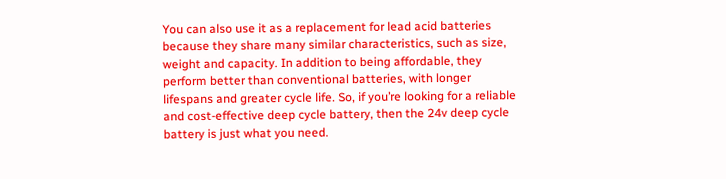You can also use it as a replacement for lead acid batteries because they share many similar characteristics, such as size, weight and capacity. In addition to being affordable, they perform better than conventional batteries, with longer lifespans and greater cycle life. So, if you’re looking for a reliable and cost-effective deep cycle battery, then the 24v deep cycle battery is just what you need.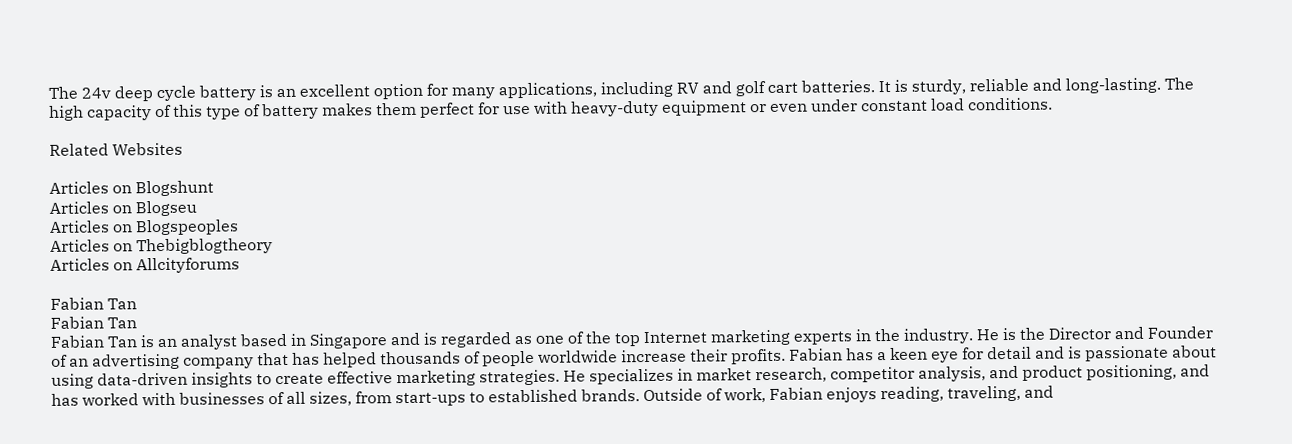The 24v deep cycle battery is an excellent option for many applications, including RV and golf cart batteries. It is sturdy, reliable and long-lasting. The high capacity of this type of battery makes them perfect for use with heavy-duty equipment or even under constant load conditions.

Related Websites

Articles on Blogshunt
Articles on Blogseu
Articles on Blogspeoples
Articles on Thebigblogtheory
Articles on Allcityforums

Fabian Tan
Fabian Tan
Fabian Tan is an analyst based in Singapore and is regarded as one of the top Internet marketing experts in the industry. He is the Director and Founder of an advertising company that has helped thousands of people worldwide increase their profits. Fabian has a keen eye for detail and is passionate about using data-driven insights to create effective marketing strategies. He specializes in market research, competitor analysis, and product positioning, and has worked with businesses of all sizes, from start-ups to established brands. Outside of work, Fabian enjoys reading, traveling, and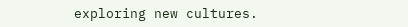exploring new cultures.